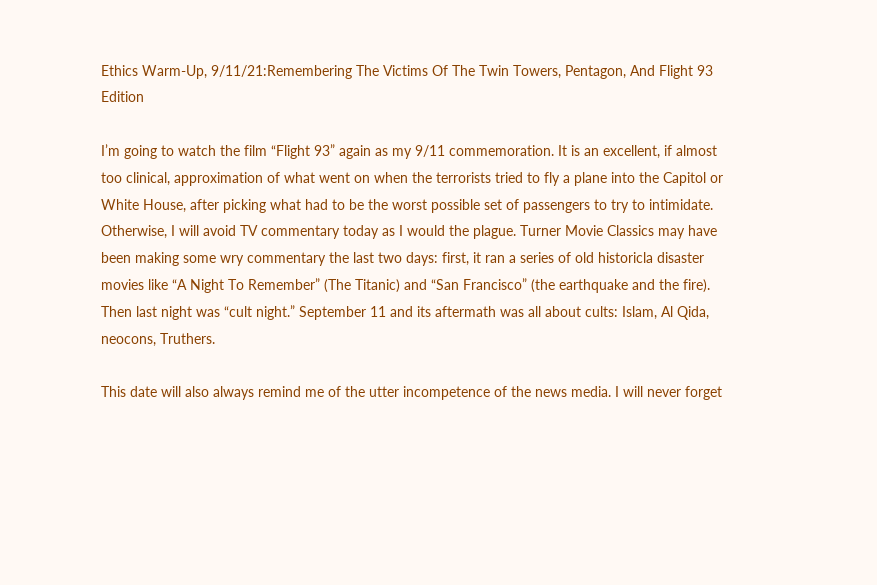Ethics Warm-Up, 9/11/21:Remembering The Victims Of The Twin Towers, Pentagon, And Flight 93 Edition

I’m going to watch the film “Flight 93” again as my 9/11 commemoration. It is an excellent, if almost too clinical, approximation of what went on when the terrorists tried to fly a plane into the Capitol or White House, after picking what had to be the worst possible set of passengers to try to intimidate. Otherwise, I will avoid TV commentary today as I would the plague. Turner Movie Classics may have been making some wry commentary the last two days: first, it ran a series of old historicla disaster movies like “A Night To Remember” (The Titanic) and “San Francisco” (the earthquake and the fire). Then last night was “cult night.” September 11 and its aftermath was all about cults: Islam, Al Qida, neocons, Truthers.

This date will also always remind me of the utter incompetence of the news media. I will never forget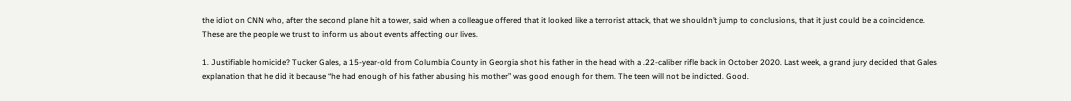the idiot on CNN who, after the second plane hit a tower, said when a colleague offered that it looked like a terrorist attack, that we shouldn’t jump to conclusions, that it just could be a coincidence. These are the people we trust to inform us about events affecting our lives.

1. Justifiable homicide? Tucker Gales, a 15-year-old from Columbia County in Georgia shot his father in the head with a .22-caliber rifle back in October 2020. Last week, a grand jury decided that Gales explanation that he did it because “he had enough of his father abusing his mother” was good enough for them. The teen will not be indicted. Good.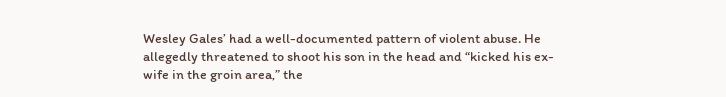Wesley Gales’ had a well-documented pattern of violent abuse. He allegedly threatened to shoot his son in the head and “kicked his ex-wife in the groin area,” the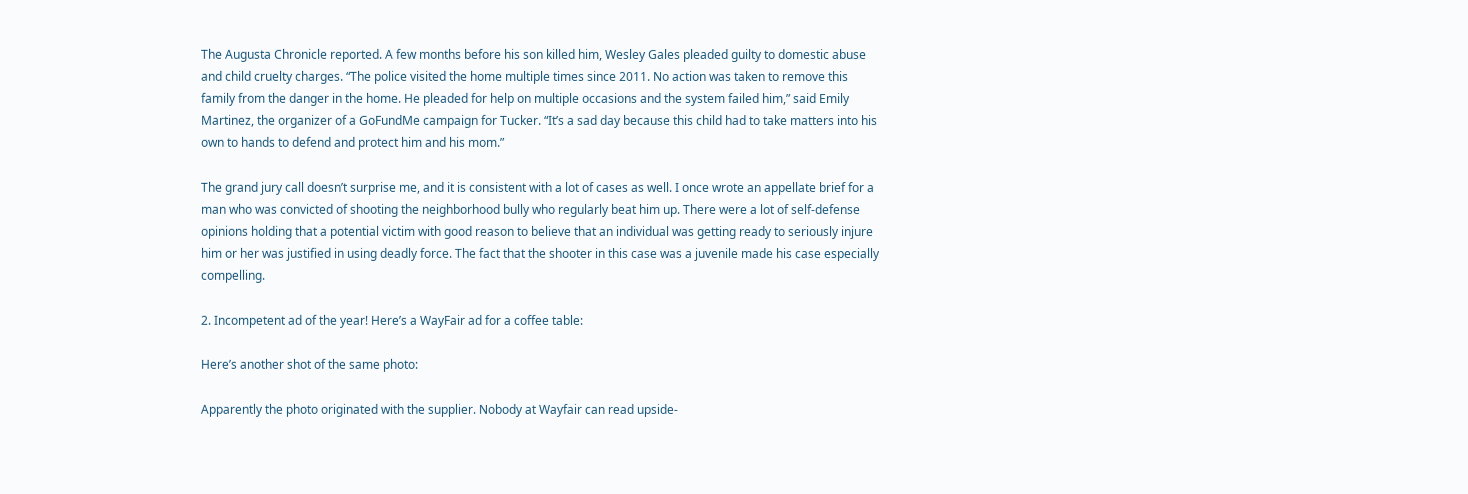The Augusta Chronicle reported. A few months before his son killed him, Wesley Gales pleaded guilty to domestic abuse and child cruelty charges. “The police visited the home multiple times since 2011. No action was taken to remove this family from the danger in the home. He pleaded for help on multiple occasions and the system failed him,” said Emily Martinez, the organizer of a GoFundMe campaign for Tucker. “It’s a sad day because this child had to take matters into his own to hands to defend and protect him and his mom.”

The grand jury call doesn’t surprise me, and it is consistent with a lot of cases as well. I once wrote an appellate brief for a man who was convicted of shooting the neighborhood bully who regularly beat him up. There were a lot of self-defense opinions holding that a potential victim with good reason to believe that an individual was getting ready to seriously injure him or her was justified in using deadly force. The fact that the shooter in this case was a juvenile made his case especially compelling.

2. Incompetent ad of the year! Here’s a WayFair ad for a coffee table:

Here’s another shot of the same photo:

Apparently the photo originated with the supplier. Nobody at Wayfair can read upside-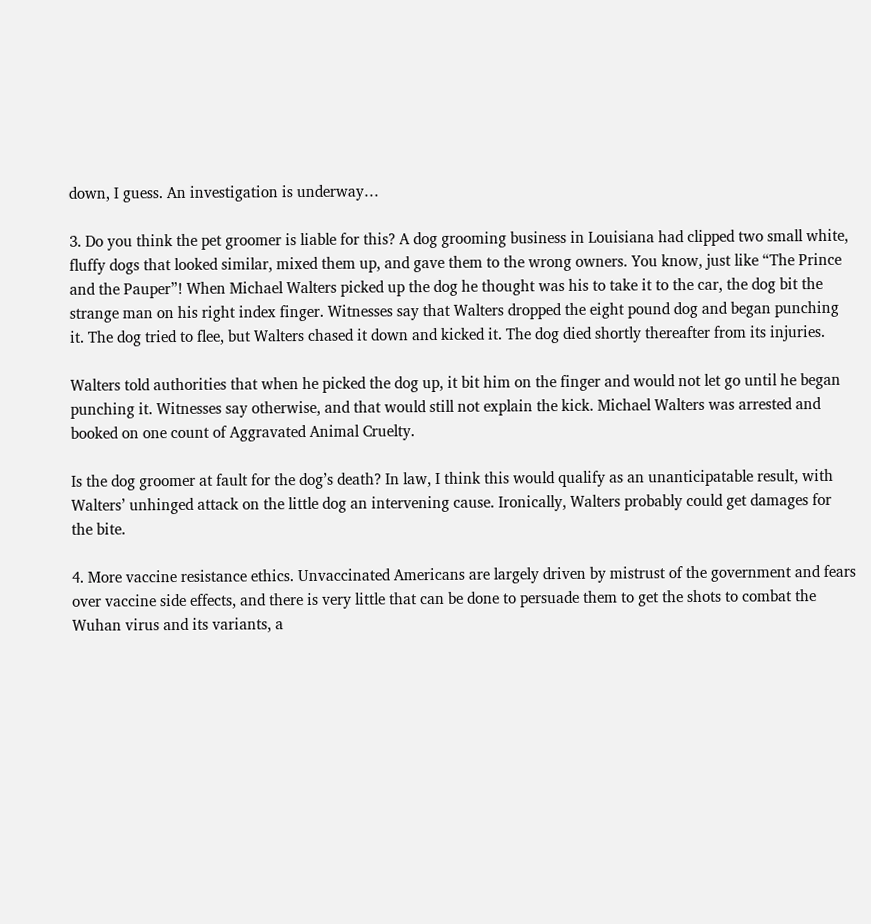down, I guess. An investigation is underway…

3. Do you think the pet groomer is liable for this? A dog grooming business in Louisiana had clipped two small white, fluffy dogs that looked similar, mixed them up, and gave them to the wrong owners. You know, just like “The Prince and the Pauper”! When Michael Walters picked up the dog he thought was his to take it to the car, the dog bit the strange man on his right index finger. Witnesses say that Walters dropped the eight pound dog and began punching it. The dog tried to flee, but Walters chased it down and kicked it. The dog died shortly thereafter from its injuries.

Walters told authorities that when he picked the dog up, it bit him on the finger and would not let go until he began punching it. Witnesses say otherwise, and that would still not explain the kick. Michael Walters was arrested and booked on one count of Aggravated Animal Cruelty.

Is the dog groomer at fault for the dog’s death? In law, I think this would qualify as an unanticipatable result, with Walters’ unhinged attack on the little dog an intervening cause. Ironically, Walters probably could get damages for the bite.

4. More vaccine resistance ethics. Unvaccinated Americans are largely driven by mistrust of the government and fears over vaccine side effects, and there is very little that can be done to persuade them to get the shots to combat the Wuhan virus and its variants, a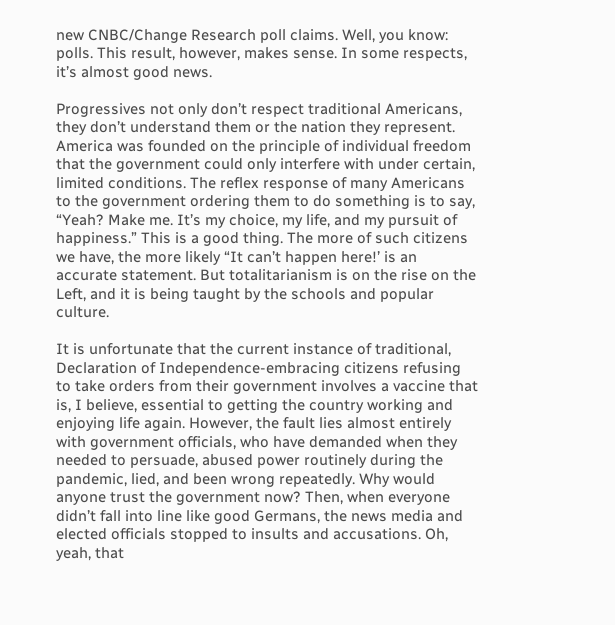new CNBC/Change Research poll claims. Well, you know: polls. This result, however, makes sense. In some respects, it’s almost good news.

Progressives not only don’t respect traditional Americans, they don’t understand them or the nation they represent. America was founded on the principle of individual freedom that the government could only interfere with under certain, limited conditions. The reflex response of many Americans to the government ordering them to do something is to say, “Yeah? Make me. It’s my choice, my life, and my pursuit of happiness.” This is a good thing. The more of such citizens we have, the more likely “It can’t happen here!’ is an accurate statement. But totalitarianism is on the rise on the Left, and it is being taught by the schools and popular culture.

It is unfortunate that the current instance of traditional, Declaration of Independence-embracing citizens refusing to take orders from their government involves a vaccine that is, I believe, essential to getting the country working and enjoying life again. However, the fault lies almost entirely with government officials, who have demanded when they needed to persuade, abused power routinely during the pandemic, lied, and been wrong repeatedly. Why would anyone trust the government now? Then, when everyone didn’t fall into line like good Germans, the news media and elected officials stopped to insults and accusations. Oh, yeah, that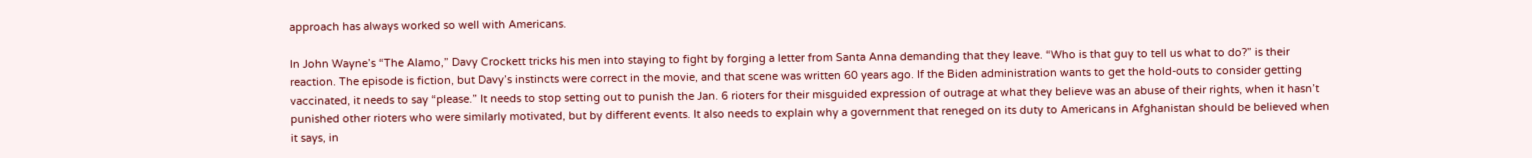approach has always worked so well with Americans.

In John Wayne’s “The Alamo,” Davy Crockett tricks his men into staying to fight by forging a letter from Santa Anna demanding that they leave. “Who is that guy to tell us what to do?” is their reaction. The episode is fiction, but Davy’s instincts were correct in the movie, and that scene was written 60 years ago. If the Biden administration wants to get the hold-outs to consider getting vaccinated, it needs to say “please.” It needs to stop setting out to punish the Jan. 6 rioters for their misguided expression of outrage at what they believe was an abuse of their rights, when it hasn’t punished other rioters who were similarly motivated, but by different events. It also needs to explain why a government that reneged on its duty to Americans in Afghanistan should be believed when it says, in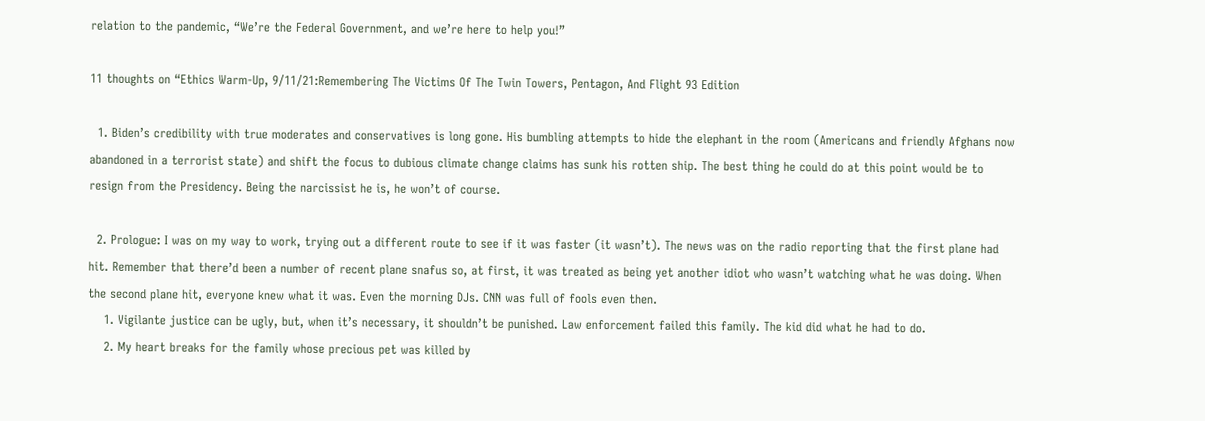relation to the pandemic, “We’re the Federal Government, and we’re here to help you!”

11 thoughts on “Ethics Warm-Up, 9/11/21:Remembering The Victims Of The Twin Towers, Pentagon, And Flight 93 Edition

  1. Biden’s credibility with true moderates and conservatives is long gone. His bumbling attempts to hide the elephant in the room (Americans and friendly Afghans now abandoned in a terrorist state) and shift the focus to dubious climate change claims has sunk his rotten ship. The best thing he could do at this point would be to resign from the Presidency. Being the narcissist he is, he won’t of course.

  2. Prologue: I was on my way to work, trying out a different route to see if it was faster (it wasn’t). The news was on the radio reporting that the first plane had hit. Remember that there’d been a number of recent plane snafus so, at first, it was treated as being yet another idiot who wasn’t watching what he was doing. When the second plane hit, everyone knew what it was. Even the morning DJs. CNN was full of fools even then.
    1. Vigilante justice can be ugly, but, when it’s necessary, it shouldn’t be punished. Law enforcement failed this family. The kid did what he had to do.
    2. My heart breaks for the family whose precious pet was killed by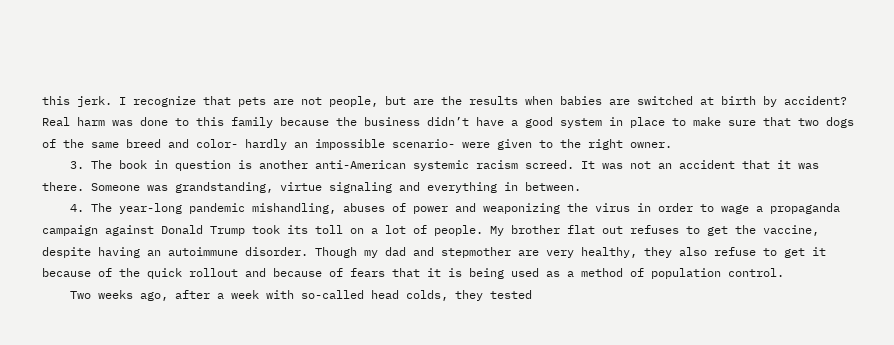this jerk. I recognize that pets are not people, but are the results when babies are switched at birth by accident? Real harm was done to this family because the business didn’t have a good system in place to make sure that two dogs of the same breed and color- hardly an impossible scenario- were given to the right owner.
    3. The book in question is another anti-American systemic racism screed. It was not an accident that it was there. Someone was grandstanding, virtue signaling and everything in between.
    4. The year-long pandemic mishandling, abuses of power and weaponizing the virus in order to wage a propaganda campaign against Donald Trump took its toll on a lot of people. My brother flat out refuses to get the vaccine, despite having an autoimmune disorder. Though my dad and stepmother are very healthy, they also refuse to get it because of the quick rollout and because of fears that it is being used as a method of population control.
    Two weeks ago, after a week with so-called head colds, they tested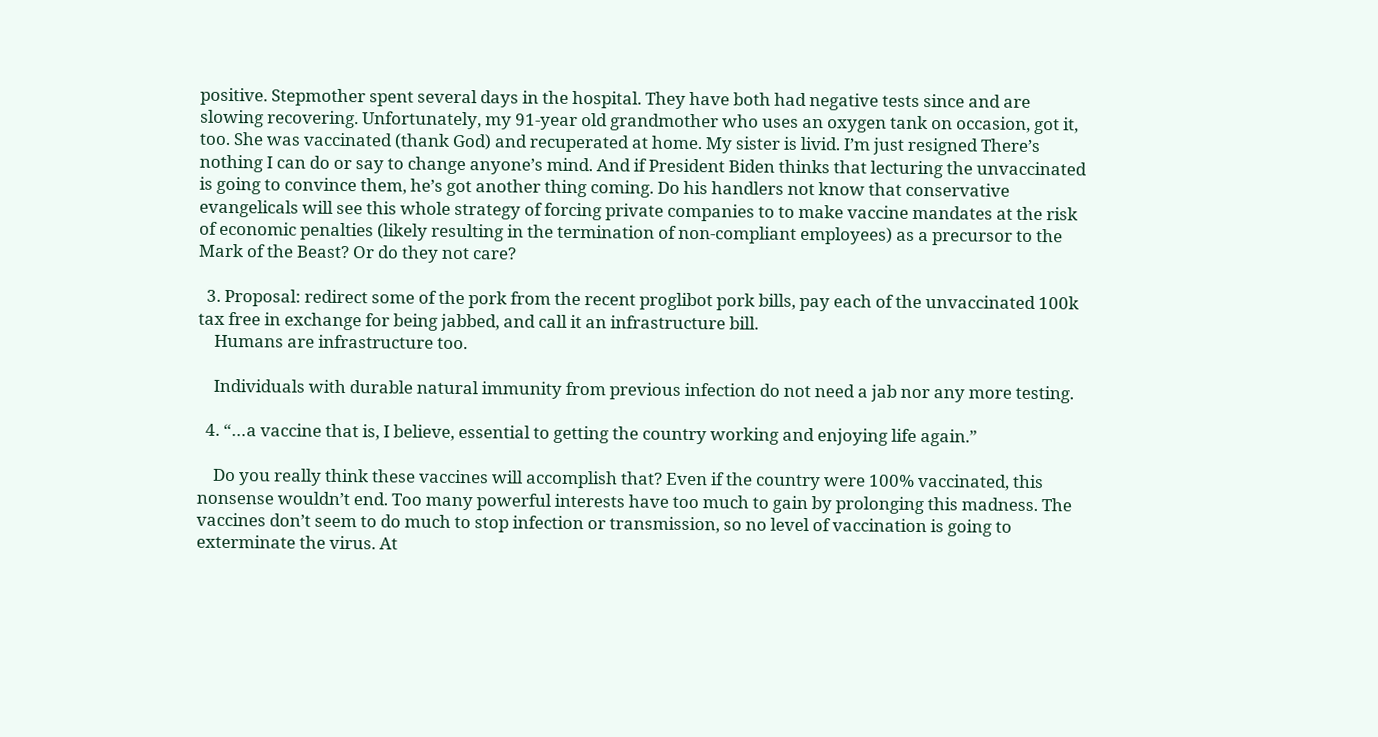positive. Stepmother spent several days in the hospital. They have both had negative tests since and are slowing recovering. Unfortunately, my 91-year old grandmother who uses an oxygen tank on occasion, got it, too. She was vaccinated (thank God) and recuperated at home. My sister is livid. I’m just resigned There’s nothing I can do or say to change anyone’s mind. And if President Biden thinks that lecturing the unvaccinated is going to convince them, he’s got another thing coming. Do his handlers not know that conservative evangelicals will see this whole strategy of forcing private companies to to make vaccine mandates at the risk of economic penalties (likely resulting in the termination of non-compliant employees) as a precursor to the Mark of the Beast? Or do they not care?

  3. Proposal: redirect some of the pork from the recent proglibot pork bills, pay each of the unvaccinated 100k tax free in exchange for being jabbed, and call it an infrastructure bill.
    Humans are infrastructure too.

    Individuals with durable natural immunity from previous infection do not need a jab nor any more testing.

  4. “…a vaccine that is, I believe, essential to getting the country working and enjoying life again.”

    Do you really think these vaccines will accomplish that? Even if the country were 100% vaccinated, this nonsense wouldn’t end. Too many powerful interests have too much to gain by prolonging this madness. The vaccines don’t seem to do much to stop infection or transmission, so no level of vaccination is going to exterminate the virus. At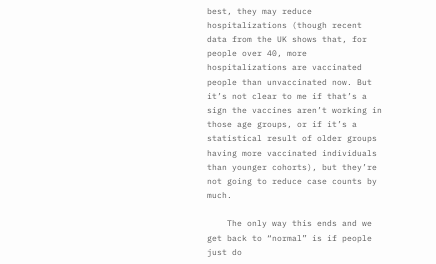best, they may reduce hospitalizations (though recent data from the UK shows that, for people over 40, more hospitalizations are vaccinated people than unvaccinated now. But it’s not clear to me if that’s a sign the vaccines aren’t working in those age groups, or if it’s a statistical result of older groups having more vaccinated individuals than younger cohorts), but they’re not going to reduce case counts by much.

    The only way this ends and we get back to “normal” is if people just do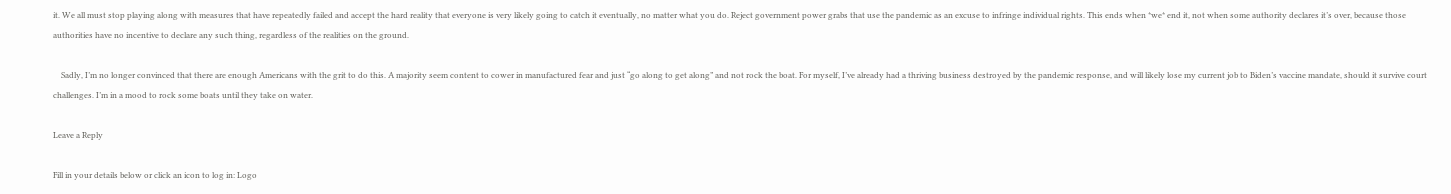it. We all must stop playing along with measures that have repeatedly failed and accept the hard reality that everyone is very likely going to catch it eventually, no matter what you do. Reject government power grabs that use the pandemic as an excuse to infringe individual rights. This ends when *we* end it, not when some authority declares it’s over, because those authorities have no incentive to declare any such thing, regardless of the realities on the ground.

    Sadly, I’m no longer convinced that there are enough Americans with the grit to do this. A majority seem content to cower in manufactured fear and just “go along to get along” and not rock the boat. For myself, I’ve already had a thriving business destroyed by the pandemic response, and will likely lose my current job to Biden’s vaccine mandate, should it survive court challenges. I’m in a mood to rock some boats until they take on water.

Leave a Reply

Fill in your details below or click an icon to log in: Logo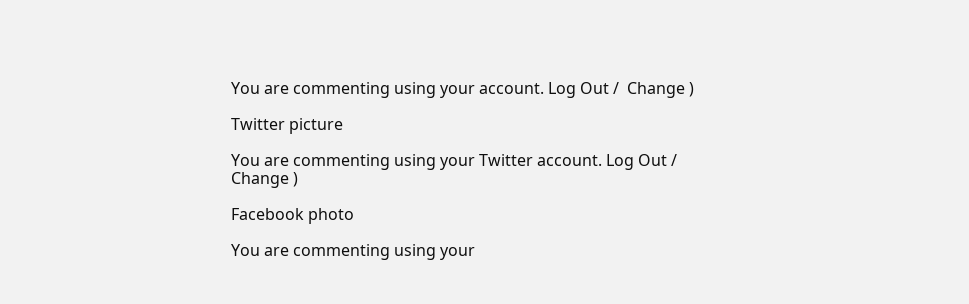You are commenting using your account. Log Out /  Change )

Twitter picture

You are commenting using your Twitter account. Log Out /  Change )

Facebook photo

You are commenting using your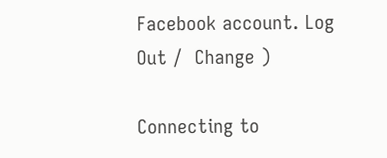Facebook account. Log Out /  Change )

Connecting to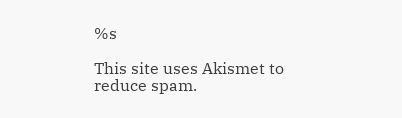%s

This site uses Akismet to reduce spam.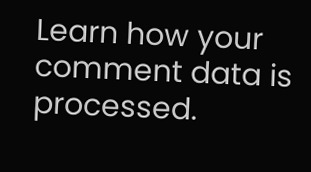Learn how your comment data is processed.